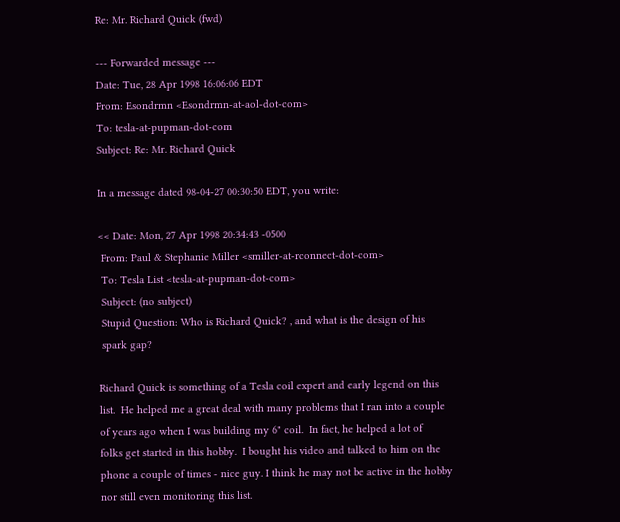Re: Mr. Richard Quick (fwd)

--- Forwarded message ---
Date: Tue, 28 Apr 1998 16:06:06 EDT
From: Esondrmn <Esondrmn-at-aol-dot-com>
To: tesla-at-pupman-dot-com
Subject: Re: Mr. Richard Quick

In a message dated 98-04-27 00:30:50 EDT, you write:

<< Date: Mon, 27 Apr 1998 20:34:43 -0500
 From: Paul & Stephanie Miller <smiller-at-rconnect-dot-com>
 To: Tesla List <tesla-at-pupman-dot-com>
 Subject: (no subject)
 Stupid Question: Who is Richard Quick? , and what is the design of his
 spark gap?

Richard Quick is something of a Tesla coil expert and early legend on this
list.  He helped me a great deal with many problems that I ran into a couple
of years ago when I was building my 6" coil.  In fact, he helped a lot of
folks get started in this hobby.  I bought his video and talked to him on the
phone a couple of times - nice guy. I think he may not be active in the hobby
nor still even monitoring this list.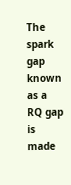The spark gap known as a RQ gap is made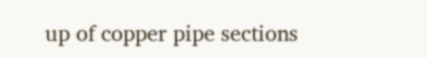up of copper pipe sections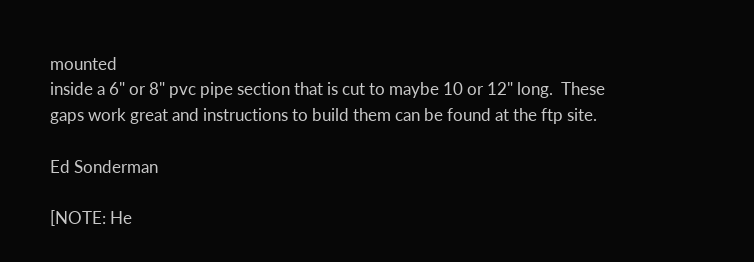mounted
inside a 6" or 8" pvc pipe section that is cut to maybe 10 or 12" long.  These
gaps work great and instructions to build them can be found at the ftp site.

Ed Sonderman

[NOTE: He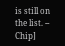is still on the list. -- Chip]